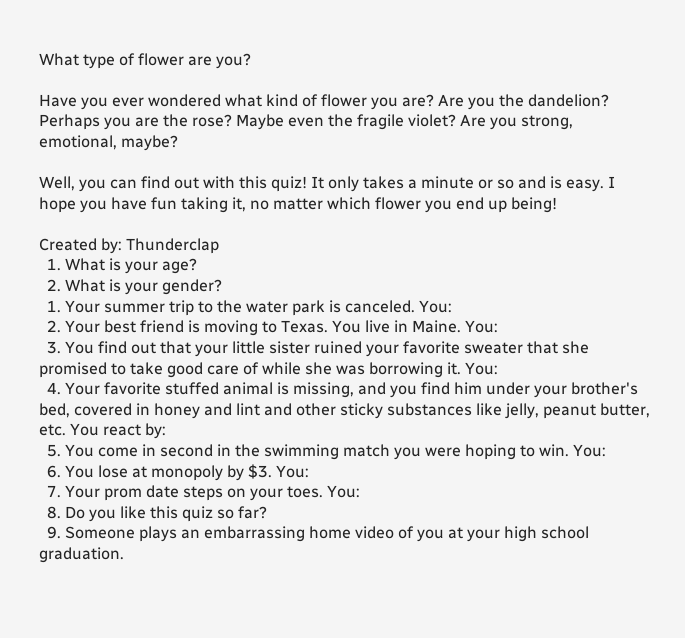What type of flower are you?

Have you ever wondered what kind of flower you are? Are you the dandelion? Perhaps you are the rose? Maybe even the fragile violet? Are you strong, emotional, maybe?

Well, you can find out with this quiz! It only takes a minute or so and is easy. I hope you have fun taking it, no matter which flower you end up being!

Created by: Thunderclap
  1. What is your age?
  2. What is your gender?
  1. Your summer trip to the water park is canceled. You:
  2. Your best friend is moving to Texas. You live in Maine. You:
  3. You find out that your little sister ruined your favorite sweater that she promised to take good care of while she was borrowing it. You:
  4. Your favorite stuffed animal is missing, and you find him under your brother's bed, covered in honey and lint and other sticky substances like jelly, peanut butter, etc. You react by:
  5. You come in second in the swimming match you were hoping to win. You:
  6. You lose at monopoly by $3. You:
  7. Your prom date steps on your toes. You:
  8. Do you like this quiz so far?
  9. Someone plays an embarrassing home video of you at your high school graduation.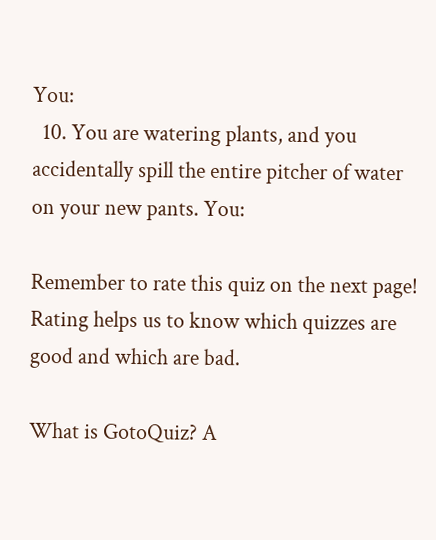You:
  10. You are watering plants, and you accidentally spill the entire pitcher of water on your new pants. You:

Remember to rate this quiz on the next page!
Rating helps us to know which quizzes are good and which are bad.

What is GotoQuiz? A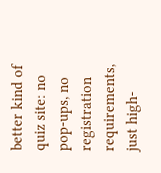better kind of quiz site: no pop-ups, no registration requirements, just high-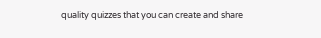quality quizzes that you can create and share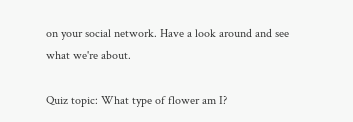on your social network. Have a look around and see what we're about.

Quiz topic: What type of flower am I?